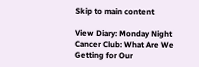Skip to main content

View Diary: Monday Night Cancer Club: What Are We Getting for Our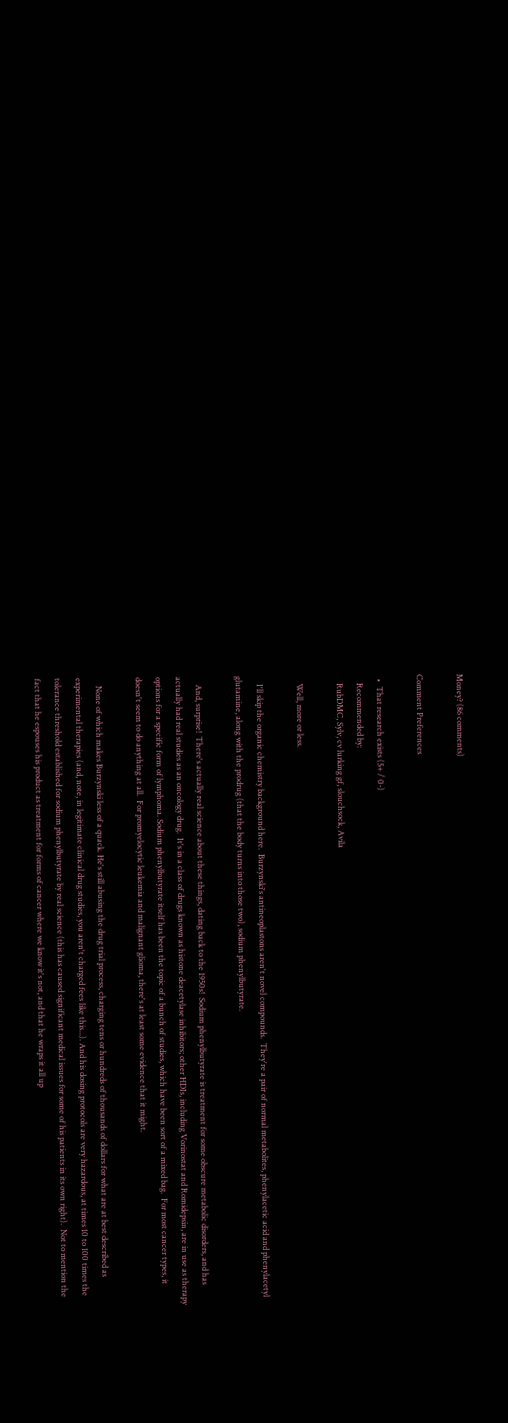Money? (86 comments)

Comment Preferences

  •  That research exists (5+ / 0-)
    Recommended by:
    RubDMC, Sylv, cv lurking gf, slouchsock, Avila

    Well, more or less.

    I'll skip the organic chemistry background here.  Burzynski's antineoplastons aren't novel compounds.  They're a pair of normal metabolites, phenylacetic acid and phenylacetyl glutamine, along with the prodrug (that the body turns into those two), sodium phenylbutyrate.

    And, surprise!  There's actually real science about these things, dating back to the 1950s!  Sodium phenylbutyrate is treatment for some obscure metabolic disorders, and has actually had real studies as an oncology drug.  It's in a class of drugs known as histone deacetylase inhibitors; other HDIs, including Vorinostat and Romidepsin, are in use as therapy options for a specific form of lymphoma. Sodium phenylbutyrate itself has been the topic of a bunch of studies, which have been sort of a mixed bag.  For most cancer types, it doesn't seem to do anything at all.  For promyelocytic leukemia and malignant glioma, there's at least some evidence that it might.

    None of which makes Burzynski less of a quack. He's still abusing the drug trial process, charging tens or hundreds of thousands of dollars for what are at best described as experimental therapies (and, note, in legitimate clinical drug studies, you aren't charged fees like this...). And his dosing protocols are very hazardous, at times 10 to 100 times the tolerance threshold established for sodium phenylbutyrate by real science (this has caused significant medical issues for some of his patients in its own right).  Not to mention the fact that he espouses his product as treatment for forms of cancer where we know it's not, and that he wraps it all up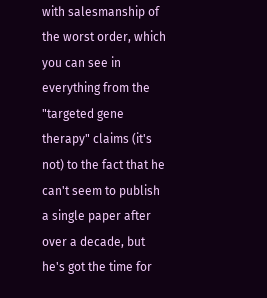with salesmanship of the worst order, which you can see in everything from the "targeted gene therapy" claims (it's not) to the fact that he can't seem to publish a single paper after over a decade, but he's got the time for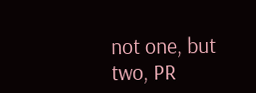not one, but two, PR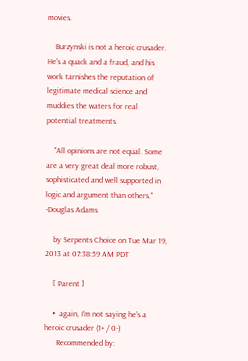movies.

    Burzynski is not a heroic crusader.  He's a quack and a fraud, and his work tarnishes the reputation of legitimate medical science and muddies the waters for real potential treatments.

    "All opinions are not equal. Some are a very great deal more robust, sophisticated and well supported in logic and argument than others." -Douglas Adams

    by Serpents Choice on Tue Mar 19, 2013 at 07:38:59 AM PDT

    [ Parent ]

    •  again, I'm not saying he's a heroic crusader (1+ / 0-)
      Recommended by: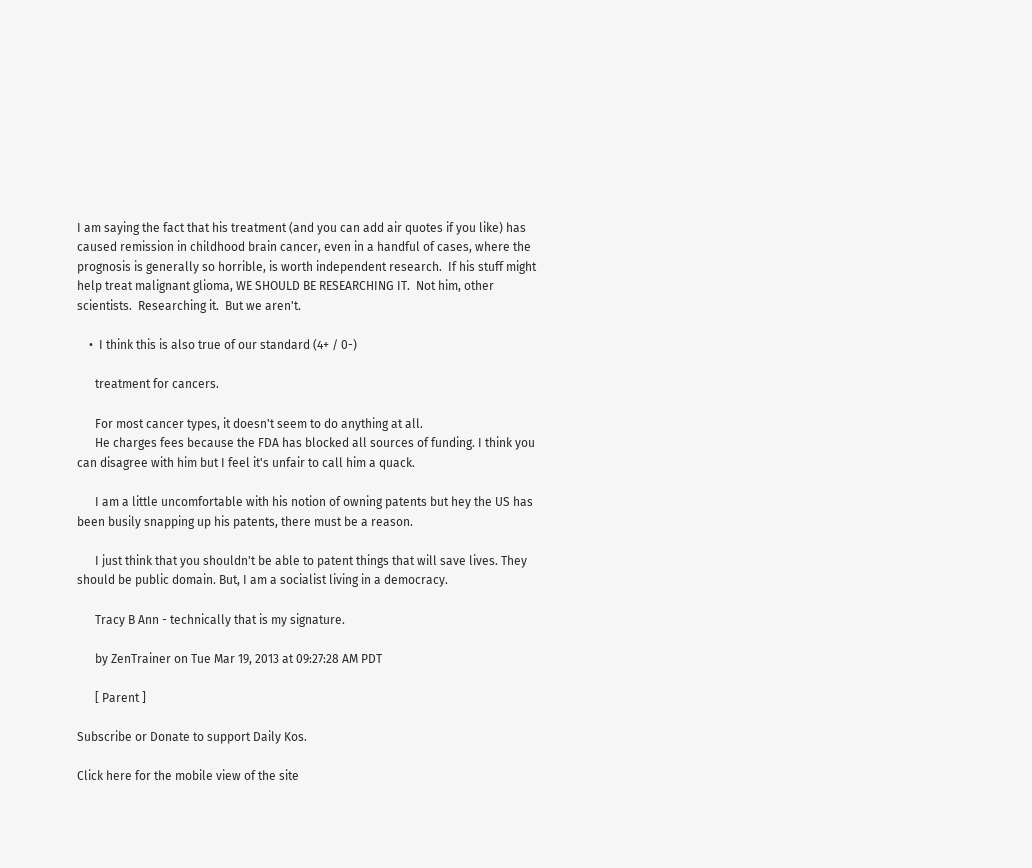I am saying the fact that his treatment (and you can add air quotes if you like) has caused remission in childhood brain cancer, even in a handful of cases, where the prognosis is generally so horrible, is worth independent research.  If his stuff might help treat malignant glioma, WE SHOULD BE RESEARCHING IT.  Not him, other scientists.  Researching it.  But we aren't.

    •  I think this is also true of our standard (4+ / 0-)

      treatment for cancers.

      For most cancer types, it doesn't seem to do anything at all.
      He charges fees because the FDA has blocked all sources of funding. I think you can disagree with him but I feel it's unfair to call him a quack.

      I am a little uncomfortable with his notion of owning patents but hey the US has been busily snapping up his patents, there must be a reason.

      I just think that you shouldn't be able to patent things that will save lives. They should be public domain. But, I am a socialist living in a democracy.

      Tracy B Ann - technically that is my signature.

      by ZenTrainer on Tue Mar 19, 2013 at 09:27:28 AM PDT

      [ Parent ]

Subscribe or Donate to support Daily Kos.

Click here for the mobile view of the site